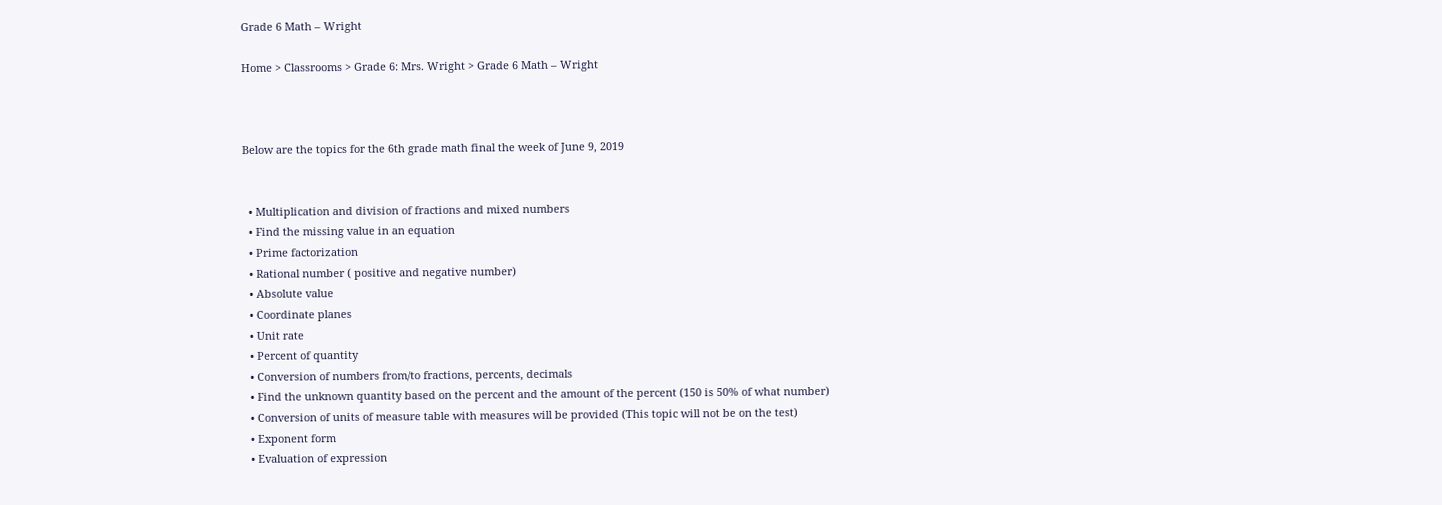Grade 6 Math – Wright

Home > Classrooms > Grade 6: Mrs. Wright > Grade 6 Math – Wright



Below are the topics for the 6th grade math final the week of June 9, 2019


  • Multiplication and division of fractions and mixed numbers
  • Find the missing value in an equation
  • Prime factorization
  • Rational number ( positive and negative number)
  • Absolute value
  • Coordinate planes
  • Unit rate
  • Percent of quantity
  • Conversion of numbers from/to fractions, percents, decimals
  • Find the unknown quantity based on the percent and the amount of the percent (150 is 50% of what number)
  • Conversion of units of measure table with measures will be provided (This topic will not be on the test)
  • Exponent form
  • Evaluation of expression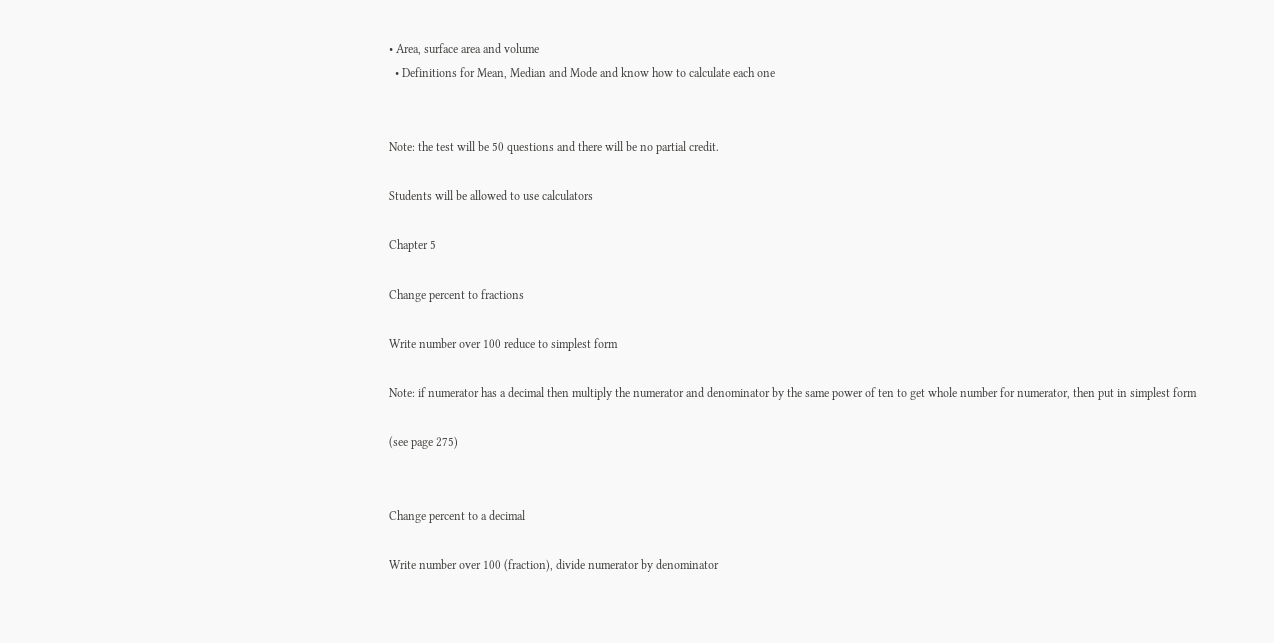• Area, surface area and volume
  • Definitions for Mean, Median and Mode and know how to calculate each one


Note: the test will be 50 questions and there will be no partial credit.

Students will be allowed to use calculators

Chapter 5

Change percent to fractions

Write number over 100 reduce to simplest form

Note: if numerator has a decimal then multiply the numerator and denominator by the same power of ten to get whole number for numerator, then put in simplest form

(see page 275)


Change percent to a decimal

Write number over 100 (fraction), divide numerator by denominator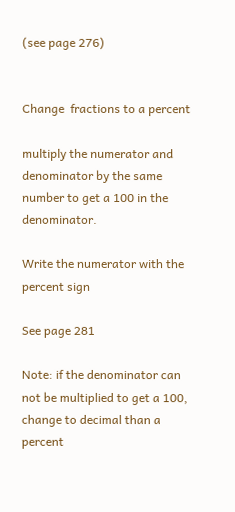(see page 276)


Change  fractions to a percent

multiply the numerator and denominator by the same number to get a 100 in the denominator.

Write the numerator with the percent sign

See page 281

Note: if the denominator can not be multiplied to get a 100, change to decimal than a percent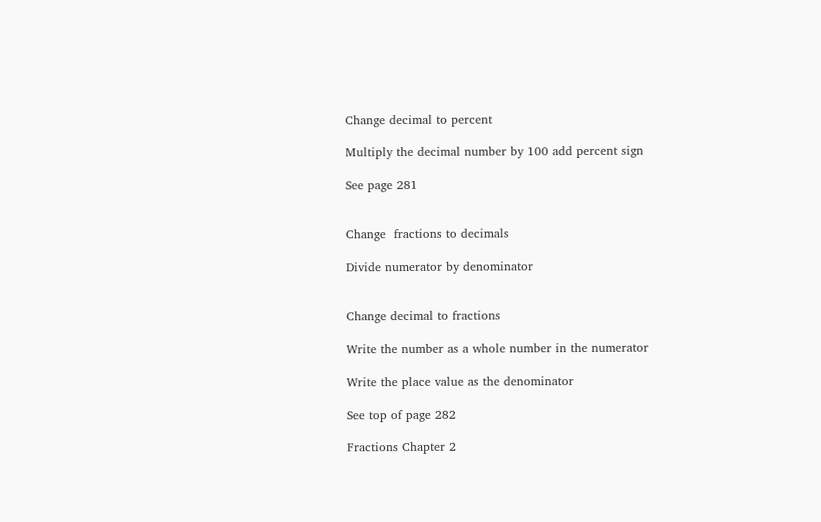Change decimal to percent

Multiply the decimal number by 100 add percent sign

See page 281


Change  fractions to decimals

Divide numerator by denominator


Change decimal to fractions

Write the number as a whole number in the numerator

Write the place value as the denominator

See top of page 282

Fractions Chapter 2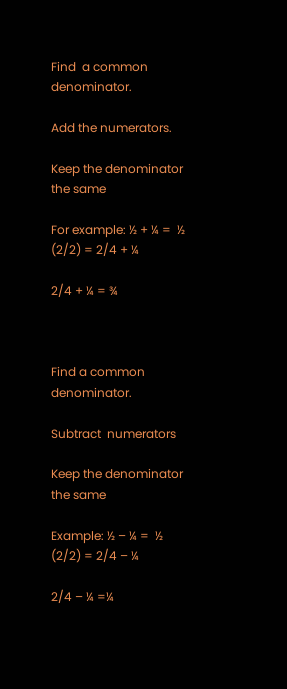Find  a common denominator.

Add the numerators.

Keep the denominator the same

For example: ½ + ¼ =  ½ (2/2) = 2/4 + ¼

2/4 + ¼ = ¾



Find a common denominator.

Subtract  numerators

Keep the denominator the same

Example: ½ – ¼ =  ½ (2/2) = 2/4 – ¼

2/4 – ¼ =¼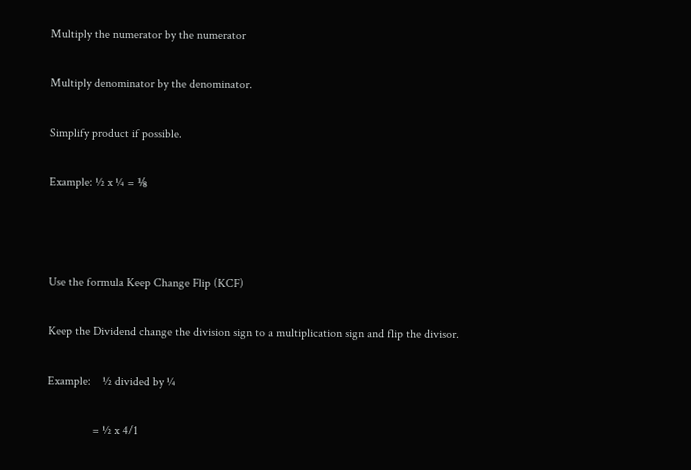Multiply the numerator by the numerator

Multiply denominator by the denominator.

Simplify product if possible.

Example: ½ x ¼ = ⅛



Use the formula Keep Change Flip (KCF)

Keep the Dividend change the division sign to a multiplication sign and flip the divisor.

Example:    ½ divided by ¼

               = ½ x 4/1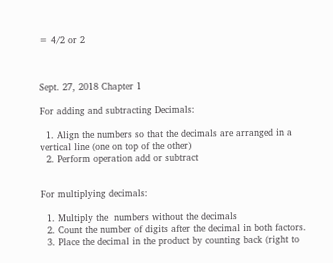= 4/2 or 2



Sept. 27, 2018 Chapter 1

For adding and subtracting Decimals:

  1. Align the numbers so that the decimals are arranged in a vertical line (one on top of the other)
  2. Perform operation add or subtract


For multiplying decimals:

  1. Multiply the  numbers without the decimals
  2. Count the number of digits after the decimal in both factors.
  3. Place the decimal in the product by counting back (right to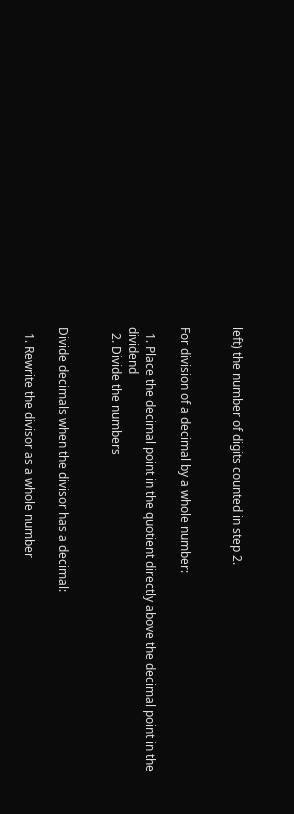left) the number of digits counted in step 2.


For division of a decimal by a whole number:

  1. Place the decimal point in the quotient directly above the decimal point in the dividend
  2. Divide the numbers


Divide decimals when the divisor has a decimal:

  1. Rewrite the divisor as a whole number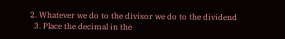2. Whatever we do to the divisor we do to the dividend
  3. Place the decimal in the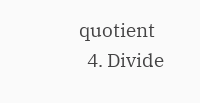quotient
  4. Divide